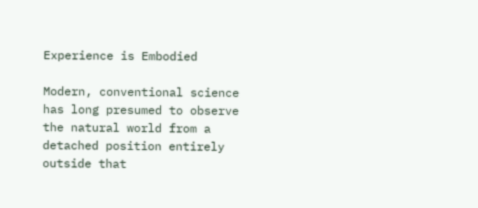Experience is Embodied

Modern, conventional science has long presumed to observe the natural world from a detached position entirely outside that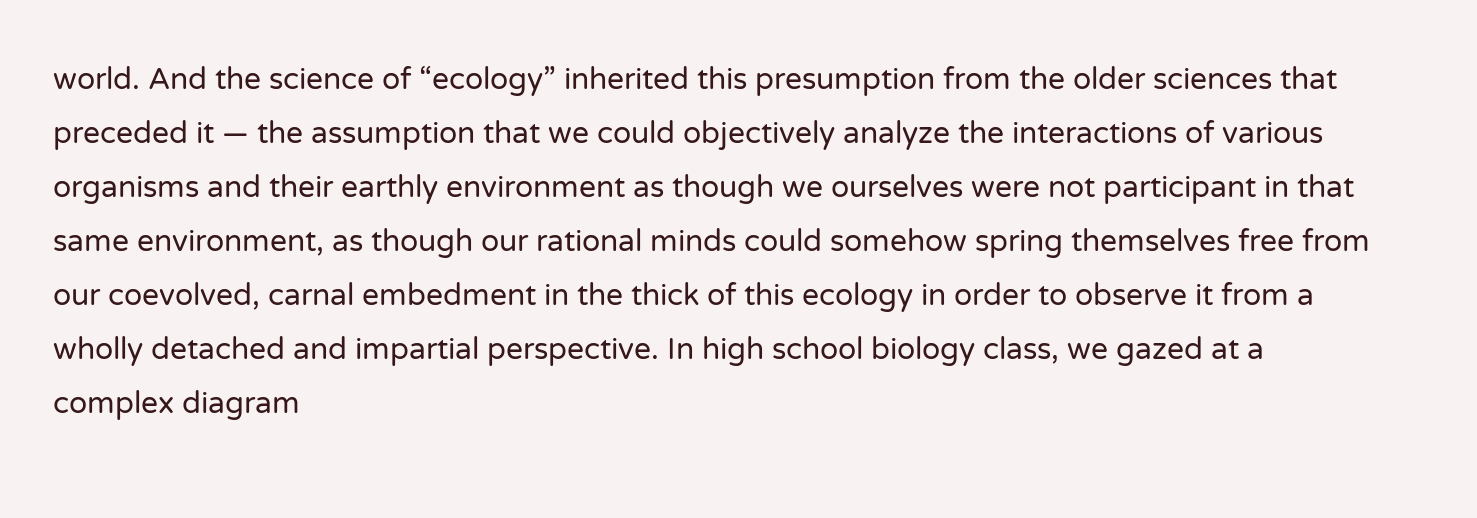world. And the science of “ecology” inherited this presumption from the older sciences that preceded it — the assumption that we could objectively analyze the interactions of various organisms and their earthly environment as though we ourselves were not participant in that same environment, as though our rational minds could somehow spring themselves free from our coevolved, carnal embedment in the thick of this ecology in order to observe it from a wholly detached and impartial perspective. In high school biology class, we gazed at a complex diagram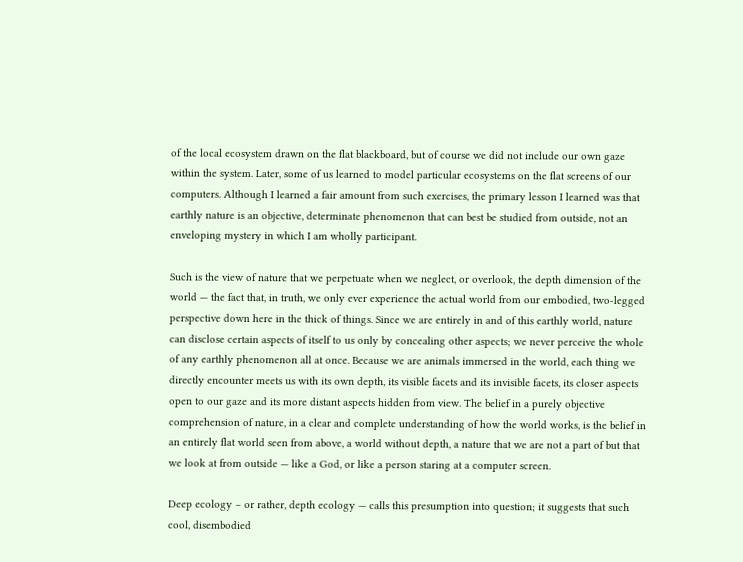of the local ecosystem drawn on the flat blackboard, but of course we did not include our own gaze within the system. Later, some of us learned to model particular ecosystems on the flat screens of our computers. Although I learned a fair amount from such exercises, the primary lesson I learned was that earthly nature is an objective, determinate phenomenon that can best be studied from outside, not an enveloping mystery in which I am wholly participant.

Such is the view of nature that we perpetuate when we neglect, or overlook, the depth dimension of the world — the fact that, in truth, we only ever experience the actual world from our embodied, two-legged perspective down here in the thick of things. Since we are entirely in and of this earthly world, nature can disclose certain aspects of itself to us only by concealing other aspects; we never perceive the whole of any earthly phenomenon all at once. Because we are animals immersed in the world, each thing we directly encounter meets us with its own depth, its visible facets and its invisible facets, its closer aspects open to our gaze and its more distant aspects hidden from view. The belief in a purely objective comprehension of nature, in a clear and complete understanding of how the world works, is the belief in an entirely flat world seen from above, a world without depth, a nature that we are not a part of but that we look at from outside — like a God, or like a person staring at a computer screen.

Deep ecology – or rather, depth ecology — calls this presumption into question; it suggests that such cool, disembodied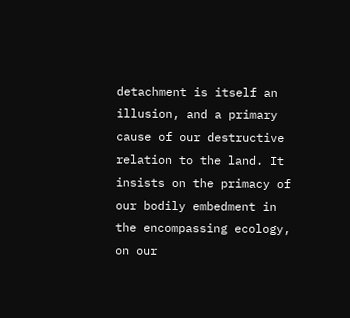detachment is itself an illusion, and a primary cause of our destructive relation to the land. It insists on the primacy of our bodily embedment in the encompassing ecology, on our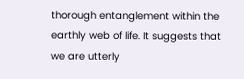thorough entanglement within the earthly web of life. It suggests that we are utterly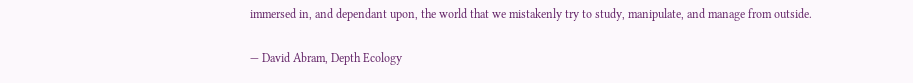immersed in, and dependant upon, the world that we mistakenly try to study, manipulate, and manage from outside.

— David Abram, Depth Ecology